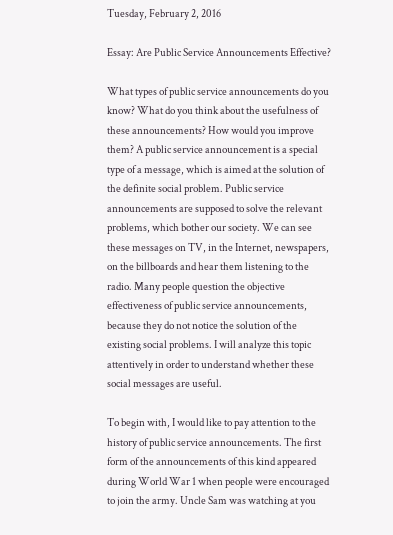Tuesday, February 2, 2016

Essay: Are Public Service Announcements Effective?

What types of public service announcements do you know? What do you think about the usefulness of these announcements? How would you improve them? A public service announcement is a special type of a message, which is aimed at the solution of the definite social problem. Public service announcements are supposed to solve the relevant problems, which bother our society. We can see these messages on TV, in the Internet, newspapers, on the billboards and hear them listening to the radio. Many people question the objective effectiveness of public service announcements, because they do not notice the solution of the existing social problems. I will analyze this topic attentively in order to understand whether these social messages are useful.

To begin with, I would like to pay attention to the history of public service announcements. The first form of the announcements of this kind appeared during World War 1 when people were encouraged to join the army. Uncle Sam was watching at you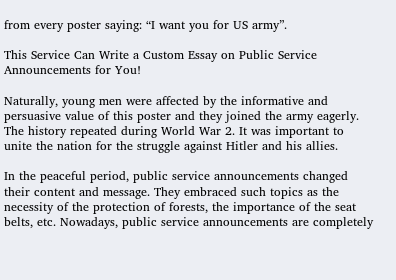from every poster saying: “I want you for US army”.

This Service Can Write a Custom Essay on Public Service Announcements for You!

Naturally, young men were affected by the informative and persuasive value of this poster and they joined the army eagerly. The history repeated during World War 2. It was important to unite the nation for the struggle against Hitler and his allies.

In the peaceful period, public service announcements changed their content and message. They embraced such topics as the necessity of the protection of forests, the importance of the seat belts, etc. Nowadays, public service announcements are completely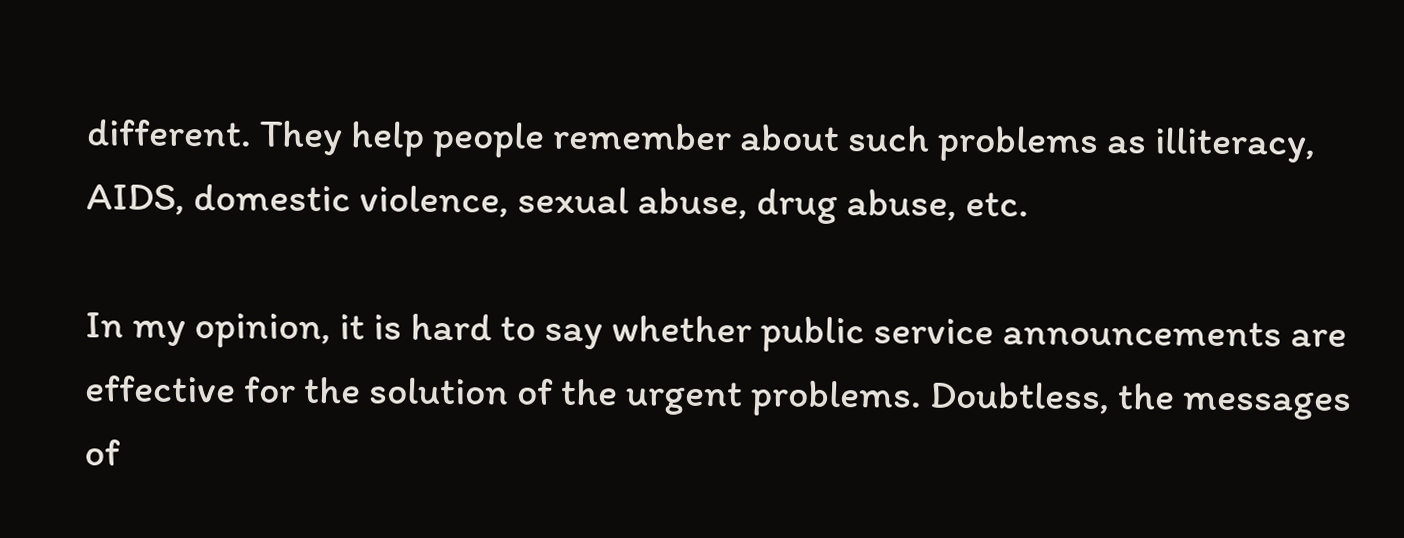different. They help people remember about such problems as illiteracy, AIDS, domestic violence, sexual abuse, drug abuse, etc.

In my opinion, it is hard to say whether public service announcements are effective for the solution of the urgent problems. Doubtless, the messages of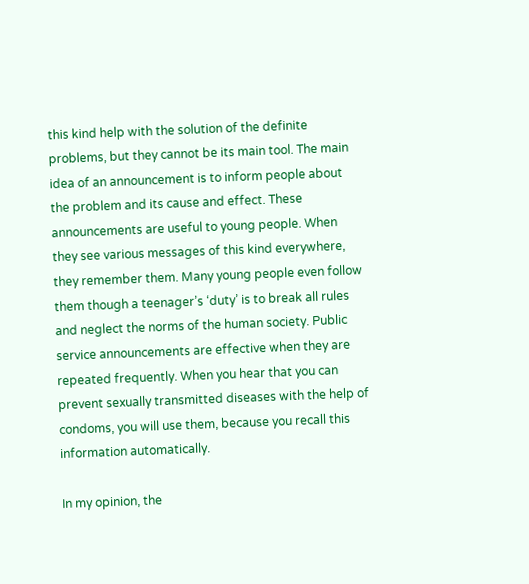this kind help with the solution of the definite problems, but they cannot be its main tool. The main idea of an announcement is to inform people about the problem and its cause and effect. These announcements are useful to young people. When they see various messages of this kind everywhere, they remember them. Many young people even follow them though a teenager’s ‘duty’ is to break all rules and neglect the norms of the human society. Public service announcements are effective when they are repeated frequently. When you hear that you can prevent sexually transmitted diseases with the help of condoms, you will use them, because you recall this information automatically.

In my opinion, the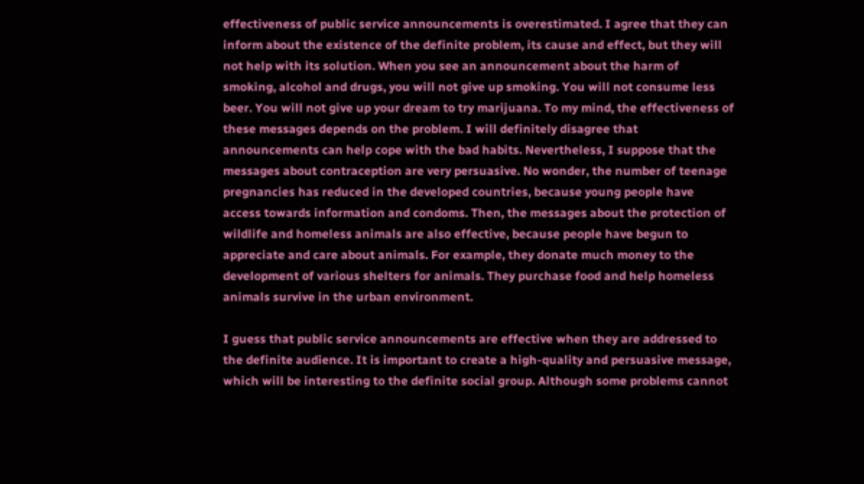effectiveness of public service announcements is overestimated. I agree that they can inform about the existence of the definite problem, its cause and effect, but they will not help with its solution. When you see an announcement about the harm of smoking, alcohol and drugs, you will not give up smoking. You will not consume less beer. You will not give up your dream to try marijuana. To my mind, the effectiveness of these messages depends on the problem. I will definitely disagree that announcements can help cope with the bad habits. Nevertheless, I suppose that the messages about contraception are very persuasive. No wonder, the number of teenage pregnancies has reduced in the developed countries, because young people have access towards information and condoms. Then, the messages about the protection of wildlife and homeless animals are also effective, because people have begun to appreciate and care about animals. For example, they donate much money to the development of various shelters for animals. They purchase food and help homeless animals survive in the urban environment.

I guess that public service announcements are effective when they are addressed to the definite audience. It is important to create a high-quality and persuasive message, which will be interesting to the definite social group. Although some problems cannot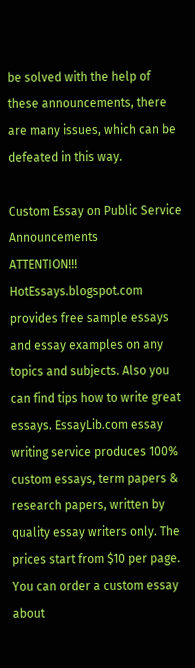be solved with the help of these announcements, there are many issues, which can be defeated in this way.

Custom Essay on Public Service Announcements
ATTENTION!!! HotEssays.blogspot.com provides free sample essays and essay examples on any topics and subjects. Also you can find tips how to write great essays. EssayLib.com essay writing service produces 100% custom essays, term papers & research papers, written by quality essay writers only. The prices start from $10 per page. You can order a custom essay about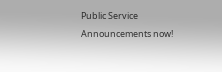Public Service Announcements now!